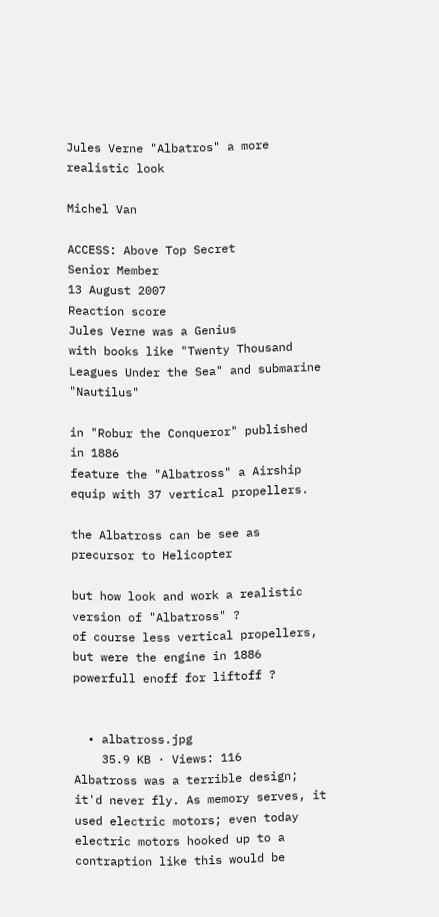Jules Verne "Albatros" a more realistic look

Michel Van

ACCESS: Above Top Secret
Senior Member
13 August 2007
Reaction score
Jules Verne was a Genius
with books like "Twenty Thousand Leagues Under the Sea" and submarine "Nautilus"

in "Robur the Conqueror" published in 1886
feature the "Albatross" a Airship equip with 37 vertical propellers.

the Albatross can be see as precursor to Helicopter

but how look and work a realistic version of "Albatross" ?
of course less vertical propellers, but were the engine in 1886 powerfull enoff for liftoff ?


  • albatross.jpg
    35.9 KB · Views: 116
Albatross was a terrible design; it'd never fly. As memory serves, it used electric motors; even today electric motors hooked up to a contraption like this would be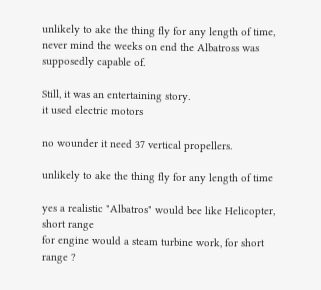unlikely to ake the thing fly for any length of time, never mind the weeks on end the Albatross was supposedly capable of.

Still, it was an entertaining story.
it used electric motors

no wounder it need 37 vertical propellers.

unlikely to ake the thing fly for any length of time

yes a realistic "Albatros" would bee like Helicopter, short range
for engine would a steam turbine work, for short range ?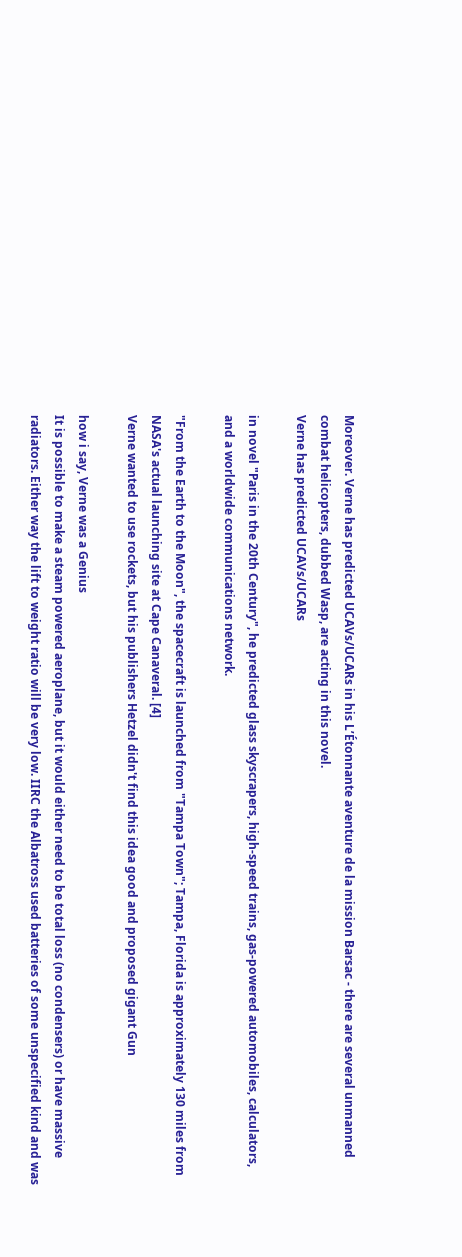Moreover. Verne has predicted UCAVs/UCARs in his L’Étonnante aventure de la mission Barsac - there are several unmanned combat helicopters, dubbed Wasp, are acting in this novel.
Verne has predicted UCAVs/UCARs

in novel "Paris in the 20th Century", he predicted glass skyscrapers, high-speed trains, gas-powered automobiles, calculators, and a worldwide communications network.

"From the Earth to the Moon", the spacecraft is launched from "Tampa Town"; Tampa, Florida is approximately 130 miles from NASA's actual launching site at Cape Canaveral. [4]
Verne wanted to use rockets, but his publishers Hetzel didn't find this idea good and proposed gigant Gun

how i say, Verne was a Genius
It is possible to make a steam powered aeroplane, but it would either need to be total loss (no condensers) or have massive radiators. Either way the lift to weight ratio will be very low. IIRC the Albatross used batteries of some unspecified kind and was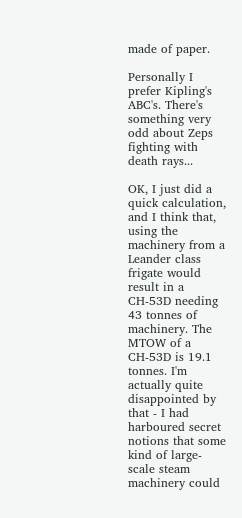made of paper.

Personally I prefer Kipling's ABC's. There's something very odd about Zeps fighting with death rays...

OK, I just did a quick calculation, and I think that, using the machinery from a Leander class frigate would result in a CH-53D needing 43 tonnes of machinery. The MTOW of a CH-53D is 19.1 tonnes. I'm actually quite disappointed by that - I had harboured secret notions that some kind of large-scale steam machinery could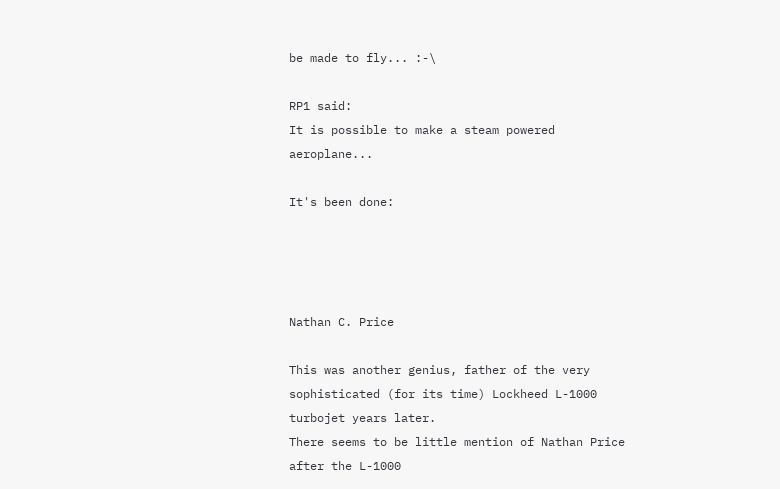be made to fly... :-\

RP1 said:
It is possible to make a steam powered aeroplane...

It's been done:




Nathan C. Price

This was another genius, father of the very sophisticated (for its time) Lockheed L-1000 turbojet years later.
There seems to be little mention of Nathan Price after the L-1000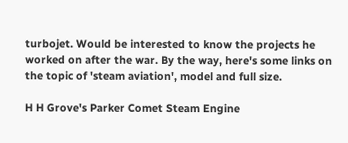turbojet. Would be interested to know the projects he worked on after the war. By the way, here's some links on the topic of 'steam aviation', model and full size.

H H Grove's Parker Comet Steam Engine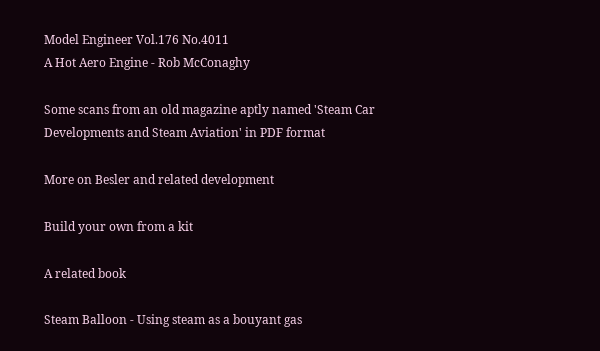Model Engineer Vol.176 No.4011
A Hot Aero Engine - Rob McConaghy

Some scans from an old magazine aptly named 'Steam Car Developments and Steam Aviation' in PDF format

More on Besler and related development

Build your own from a kit

A related book

Steam Balloon - Using steam as a bouyant gas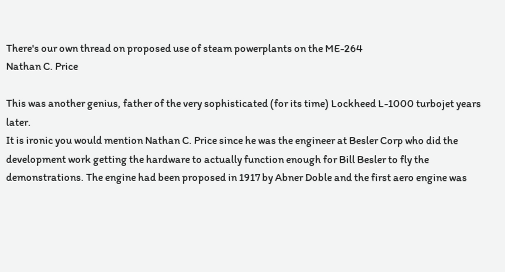There's our own thread on proposed use of steam powerplants on the ME-264
Nathan C. Price

This was another genius, father of the very sophisticated (for its time) Lockheed L-1000 turbojet years later.
It is ironic you would mention Nathan C. Price since he was the engineer at Besler Corp who did the development work getting the hardware to actually function enough for Bill Besler to fly the demonstrations. The engine had been proposed in 1917 by Abner Doble and the first aero engine was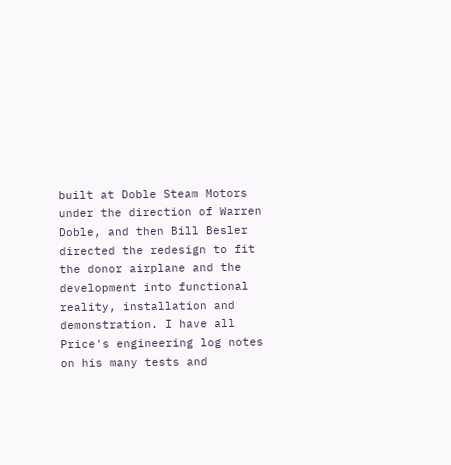built at Doble Steam Motors under the direction of Warren Doble, and then Bill Besler directed the redesign to fit the donor airplane and the development into functional reality, installation and demonstration. I have all Price's engineering log notes on his many tests and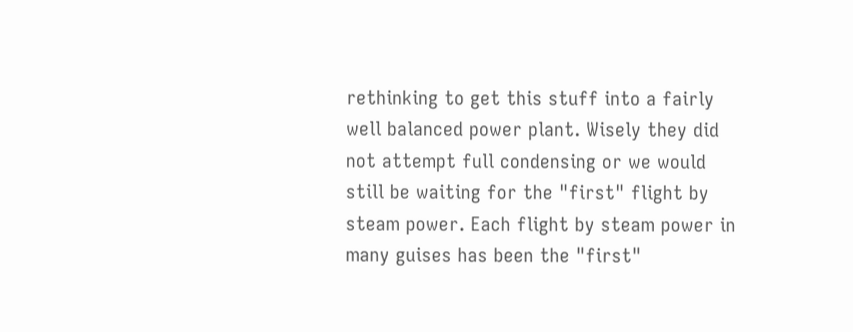rethinking to get this stuff into a fairly well balanced power plant. Wisely they did not attempt full condensing or we would still be waiting for the "first" flight by steam power. Each flight by steam power in many guises has been the "first"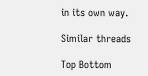in its own way.

Similar threads

Top Bottom